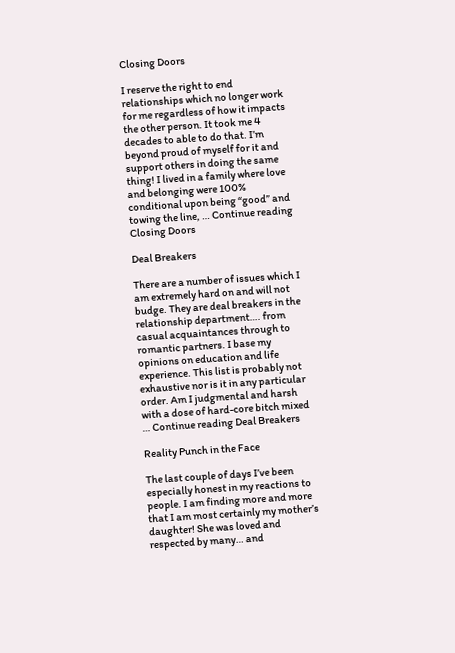Closing Doors

I reserve the right to end relationships which no longer work for me regardless of how it impacts the other person. It took me 4 decades to able to do that. I’m beyond proud of myself for it and support others in doing the same thing! I lived in a family where love and belonging were 100% conditional upon being “good” and towing the line, … Continue reading Closing Doors

Deal Breakers

There are a number of issues which I am extremely hard on and will not budge. They are deal breakers in the relationship department…. from casual acquaintances through to romantic partners. I base my opinions on education and life experience. This list is probably not exhaustive nor is it in any particular order. Am I judgmental and harsh with a dose of hard-core bitch mixed … Continue reading Deal Breakers

Reality Punch in the Face

The last couple of days I’ve been especially honest in my reactions to people. I am finding more and more that I am most certainly my mother’s daughter! She was loved and respected by many… and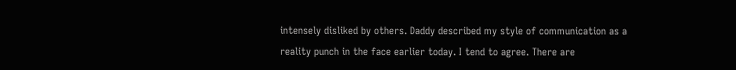intensely disliked by others. Daddy described my style of communication as a reality punch in the face earlier today. I tend to agree. There are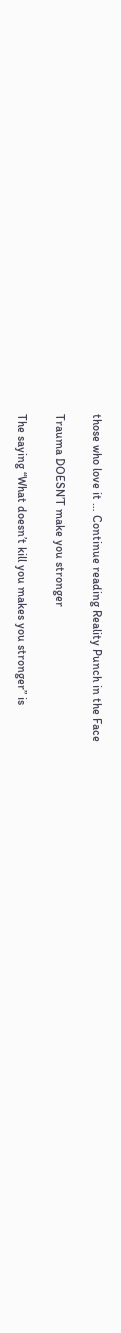those who love it … Continue reading Reality Punch in the Face

Trauma DOESN’T make you stronger

The saying “What doesn’t kill you makes you stronger” is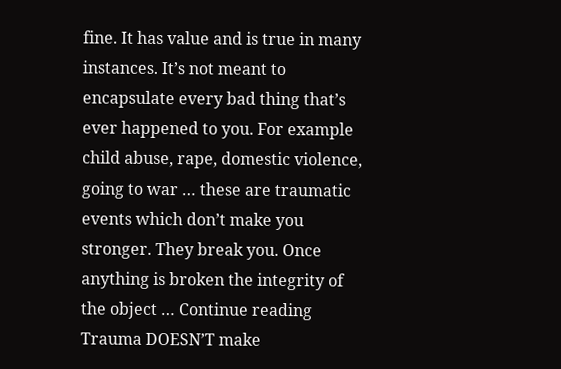fine. It has value and is true in many instances. It’s not meant to encapsulate every bad thing that’s ever happened to you. For example child abuse, rape, domestic violence, going to war … these are traumatic events which don’t make you stronger. They break you. Once anything is broken the integrity of the object … Continue reading Trauma DOESN’T make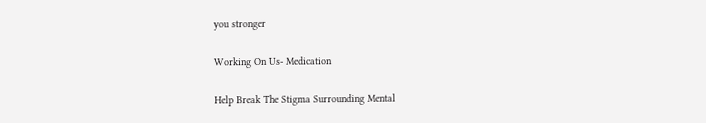you stronger

Working On Us- Medication

Help Break The Stigma Surrounding Mental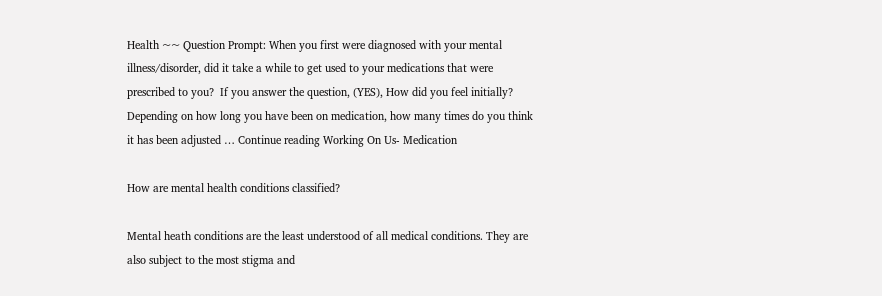Health ~~ Question Prompt: When you first were diagnosed with your mental illness/disorder, did it take a while to get used to your medications that were prescribed to you?  If you answer the question, (YES), How did you feel initially? Depending on how long you have been on medication, how many times do you think it has been adjusted … Continue reading Working On Us- Medication

How are mental health conditions classified?

Mental heath conditions are the least understood of all medical conditions. They are also subject to the most stigma and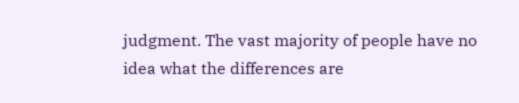judgment. The vast majority of people have no idea what the differences are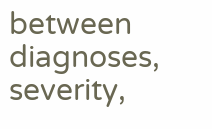between diagnoses, severity,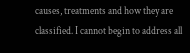causes, treatments and how they are classified. I cannot begin to address all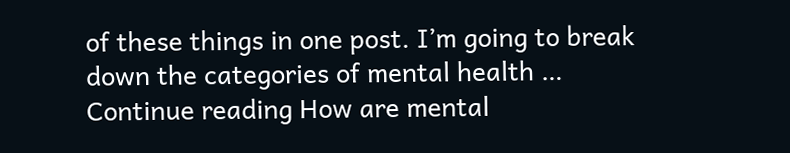of these things in one post. I’m going to break down the categories of mental health … Continue reading How are mental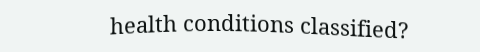health conditions classified?